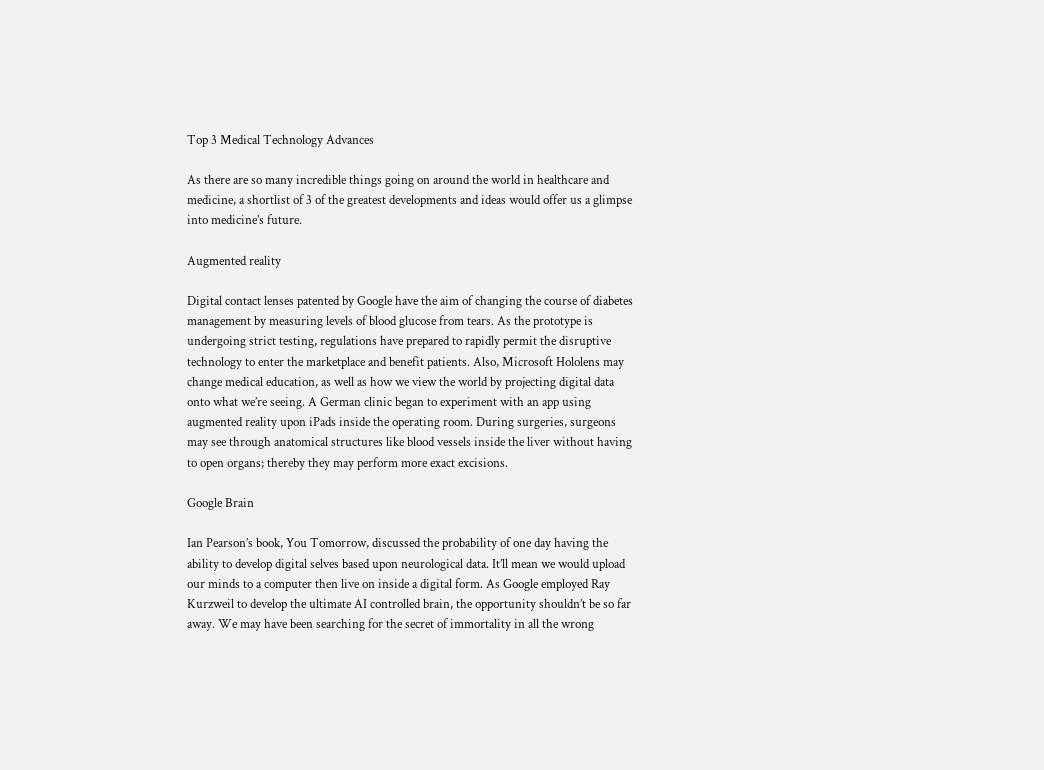Top 3 Medical Technology Advances

As there are so many incredible things going on around the world in healthcare and medicine, a shortlist of 3 of the greatest developments and ideas would offer us a glimpse into medicine’s future.

Augmented reality

Digital contact lenses patented by Google have the aim of changing the course of diabetes management by measuring levels of blood glucose from tears. As the prototype is undergoing strict testing, regulations have prepared to rapidly permit the disruptive technology to enter the marketplace and benefit patients. Also, Microsoft Hololens may change medical education, as well as how we view the world by projecting digital data onto what we’re seeing. A German clinic began to experiment with an app using augmented reality upon iPads inside the operating room. During surgeries, surgeons may see through anatomical structures like blood vessels inside the liver without having to open organs; thereby they may perform more exact excisions.

Google Brain

Ian Pearson’s book, You Tomorrow, discussed the probability of one day having the ability to develop digital selves based upon neurological data. It’ll mean we would upload our minds to a computer then live on inside a digital form. As Google employed Ray Kurzweil to develop the ultimate AI controlled brain, the opportunity shouldn’t be so far away. We may have been searching for the secret of immortality in all the wrong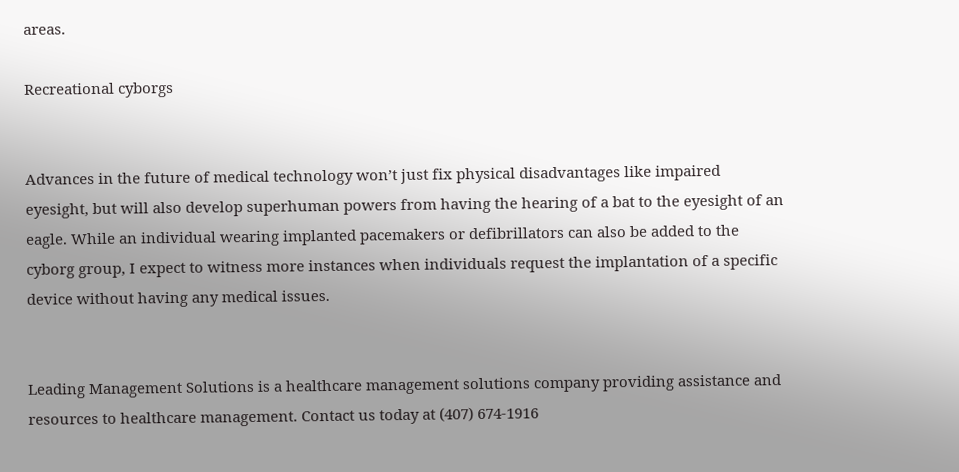areas.

Recreational cyborgs


Advances in the future of medical technology won’t just fix physical disadvantages like impaired eyesight, but will also develop superhuman powers from having the hearing of a bat to the eyesight of an eagle. While an individual wearing implanted pacemakers or defibrillators can also be added to the cyborg group, I expect to witness more instances when individuals request the implantation of a specific device without having any medical issues.


Leading Management Solutions is a healthcare management solutions company providing assistance and resources to healthcare management. Contact us today at (407) 674-1916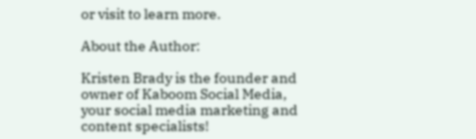or visit to learn more.

About the Author:

Kristen Brady is the founder and owner of Kaboom Social Media, your social media marketing and content specialists!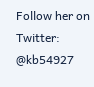Follow her on Twitter: @kb54927